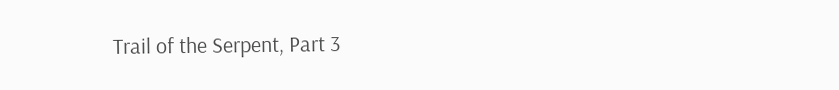Trail of the Serpent, Part 3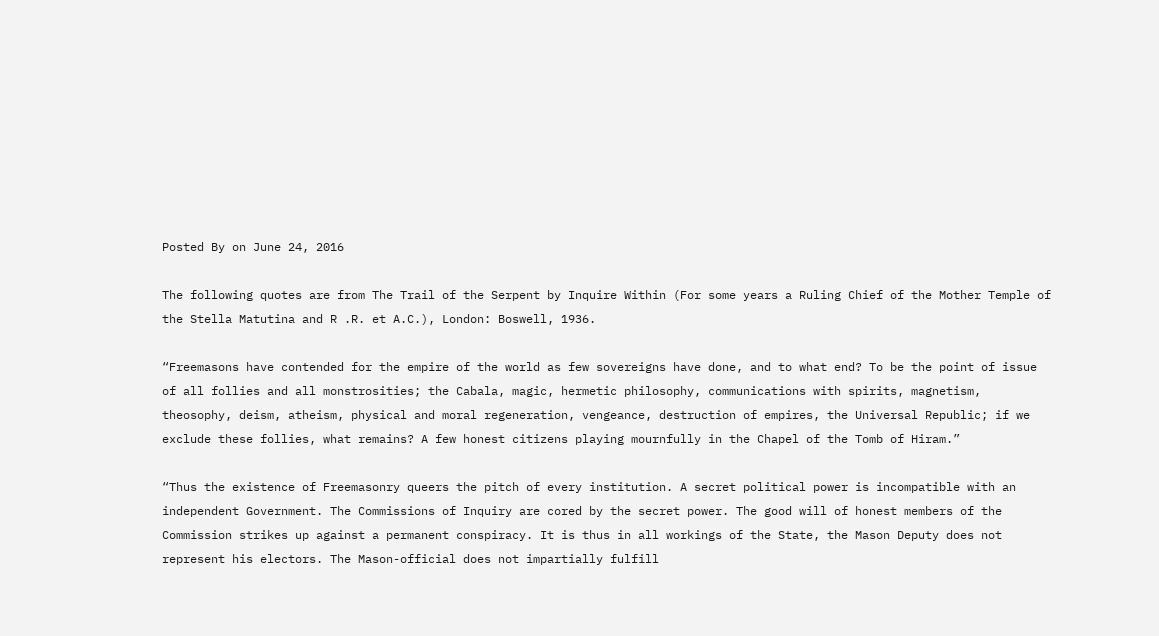Posted By on June 24, 2016

The following quotes are from The Trail of the Serpent by Inquire Within (For some years a Ruling Chief of the Mother Temple of the Stella Matutina and R .R. et A.C.), London: Boswell, 1936.

“Freemasons have contended for the empire of the world as few sovereigns have done, and to what end? To be the point of issue of all follies and all monstrosities; the Cabala, magic, hermetic philosophy, communications with spirits, magnetism, theosophy, deism, atheism, physical and moral regeneration, vengeance, destruction of empires, the Universal Republic; if we exclude these follies, what remains? A few honest citizens playing mournfully in the Chapel of the Tomb of Hiram.”

“Thus the existence of Freemasonry queers the pitch of every institution. A secret political power is incompatible with an independent Government. The Commissions of Inquiry are cored by the secret power. The good will of honest members of the Commission strikes up against a permanent conspiracy. It is thus in all workings of the State, the Mason Deputy does not represent his electors. The Mason-official does not impartially fulfill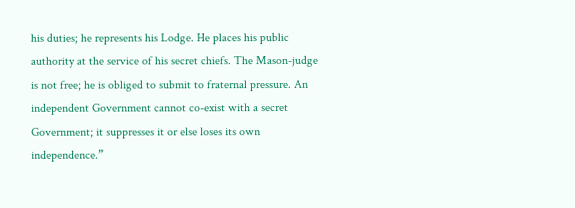his duties; he represents his Lodge. He places his public authority at the service of his secret chiefs. The Mason-judge is not free; he is obliged to submit to fraternal pressure. An independent Government cannot co-exist with a secret Government; it suppresses it or else loses its own independence.”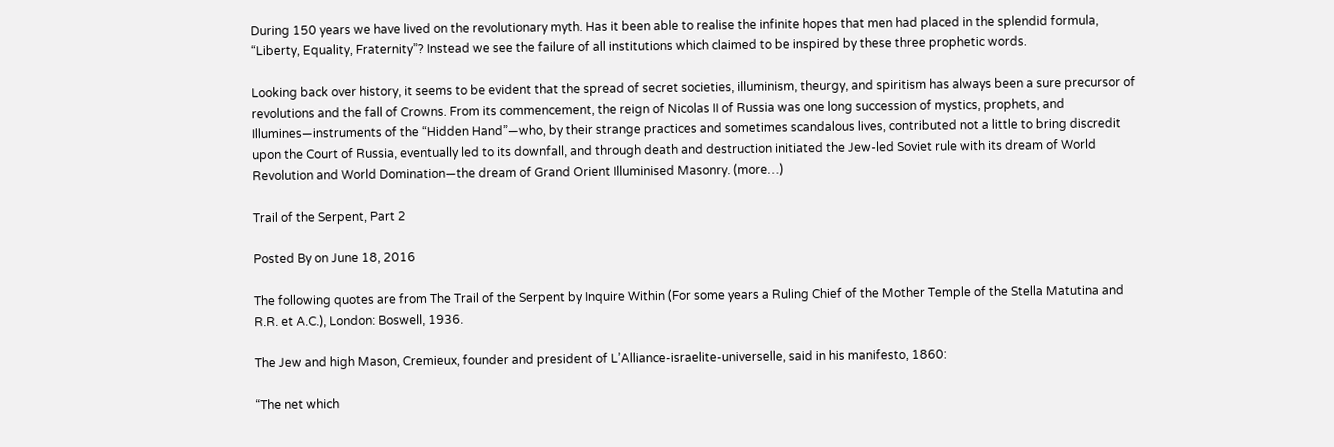During 150 years we have lived on the revolutionary myth. Has it been able to realise the infinite hopes that men had placed in the splendid formula, “Liberty, Equality, Fraternity”? Instead we see the failure of all institutions which claimed to be inspired by these three prophetic words.

Looking back over history, it seems to be evident that the spread of secret societies, illuminism, theurgy, and spiritism has always been a sure precursor of revolutions and the fall of Crowns. From its commencement, the reign of Nicolas II of Russia was one long succession of mystics, prophets, and Illumines—instruments of the “Hidden Hand”—who, by their strange practices and sometimes scandalous lives, contributed not a little to bring discredit upon the Court of Russia, eventually led to its downfall, and through death and destruction initiated the Jew-led Soviet rule with its dream of World Revolution and World Domination—the dream of Grand Orient Illuminised Masonry. (more…)

Trail of the Serpent, Part 2

Posted By on June 18, 2016

The following quotes are from The Trail of the Serpent by Inquire Within (For some years a Ruling Chief of the Mother Temple of the Stella Matutina and R.R. et A.C.), London: Boswell, 1936.

The Jew and high Mason, Cremieux, founder and president of L’Alliance-israelite-universelle, said in his manifesto, 1860:

“The net which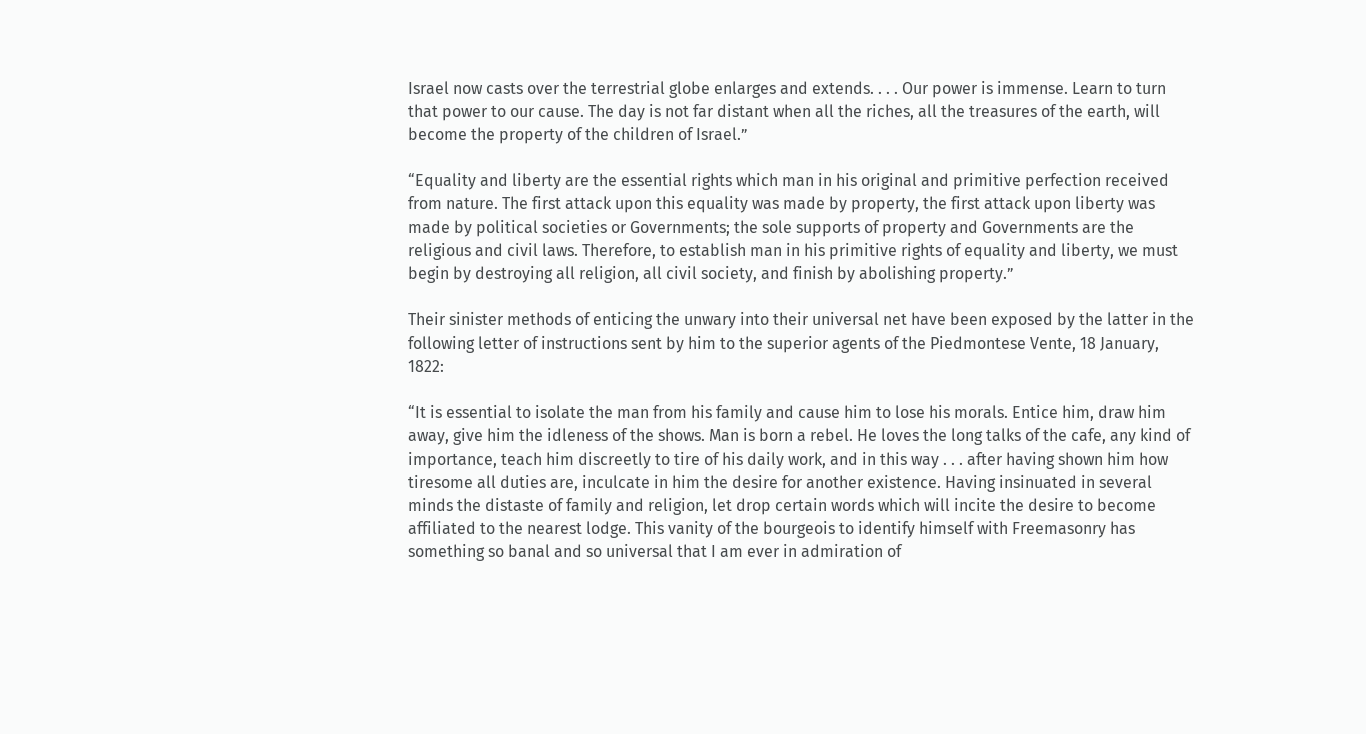Israel now casts over the terrestrial globe enlarges and extends. . . . Our power is immense. Learn to turn that power to our cause. The day is not far distant when all the riches, all the treasures of the earth, will become the property of the children of Israel.”

“Equality and liberty are the essential rights which man in his original and primitive perfection received from nature. The first attack upon this equality was made by property, the first attack upon liberty was made by political societies or Governments; the sole supports of property and Governments are the religious and civil laws. Therefore, to establish man in his primitive rights of equality and liberty, we must begin by destroying all religion, all civil society, and finish by abolishing property.”

Their sinister methods of enticing the unwary into their universal net have been exposed by the latter in the following letter of instructions sent by him to the superior agents of the Piedmontese Vente, 18 January, 1822:

“It is essential to isolate the man from his family and cause him to lose his morals. Entice him, draw him away, give him the idleness of the shows. Man is born a rebel. He loves the long talks of the cafe, any kind of importance, teach him discreetly to tire of his daily work, and in this way . . . after having shown him how tiresome all duties are, inculcate in him the desire for another existence. Having insinuated in several minds the distaste of family and religion, let drop certain words which will incite the desire to become affiliated to the nearest lodge. This vanity of the bourgeois to identify himself with Freemasonry has something so banal and so universal that I am ever in admiration of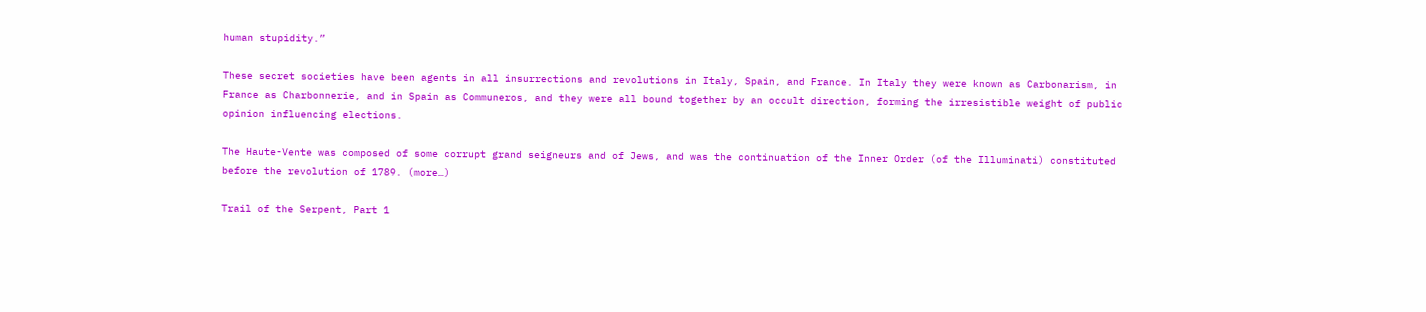human stupidity.”

These secret societies have been agents in all insurrections and revolutions in Italy, Spain, and France. In Italy they were known as Carbonarism, in France as Charbonnerie, and in Spain as Communeros, and they were all bound together by an occult direction, forming the irresistible weight of public opinion influencing elections.

The Haute-Vente was composed of some corrupt grand seigneurs and of Jews, and was the continuation of the Inner Order (of the Illuminati) constituted before the revolution of 1789. (more…)

Trail of the Serpent, Part 1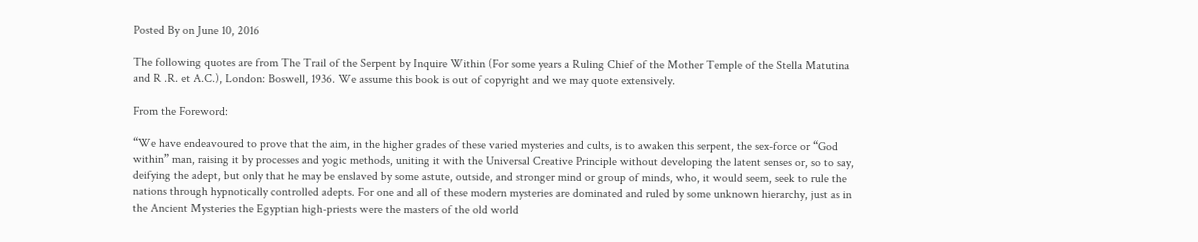Posted By on June 10, 2016

The following quotes are from The Trail of the Serpent by Inquire Within (For some years a Ruling Chief of the Mother Temple of the Stella Matutina and R .R. et A.C.), London: Boswell, 1936. We assume this book is out of copyright and we may quote extensively.

From the Foreword:

“We have endeavoured to prove that the aim, in the higher grades of these varied mysteries and cults, is to awaken this serpent, the sex-force or “God within” man, raising it by processes and yogic methods, uniting it with the Universal Creative Principle without developing the latent senses or, so to say, deifying the adept, but only that he may be enslaved by some astute, outside, and stronger mind or group of minds, who, it would seem, seek to rule the nations through hypnotically controlled adepts. For one and all of these modern mysteries are dominated and ruled by some unknown hierarchy, just as in the Ancient Mysteries the Egyptian high-priests were the masters of the old world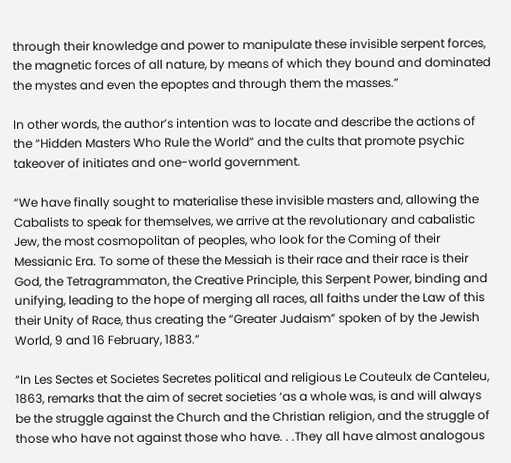through their knowledge and power to manipulate these invisible serpent forces, the magnetic forces of all nature, by means of which they bound and dominated the mystes and even the epoptes and through them the masses.”

In other words, the author’s intention was to locate and describe the actions of the “Hidden Masters Who Rule the World” and the cults that promote psychic takeover of initiates and one-world government.

“We have finally sought to materialise these invisible masters and, allowing the Cabalists to speak for themselves, we arrive at the revolutionary and cabalistic Jew, the most cosmopolitan of peoples, who look for the Coming of their Messianic Era. To some of these the Messiah is their race and their race is their God, the Tetragrammaton, the Creative Principle, this Serpent Power, binding and unifying, leading to the hope of merging all races, all faiths under the Law of this their Unity of Race, thus creating the “Greater Judaism” spoken of by the Jewish World, 9 and 16 February, 1883.”

“In Les Sectes et Societes Secretes political and religious Le Couteulx de Canteleu, 1863, remarks that the aim of secret societies ‘as a whole was, is and will always be the struggle against the Church and the Christian religion, and the struggle of those who have not against those who have. . .They all have almost analogous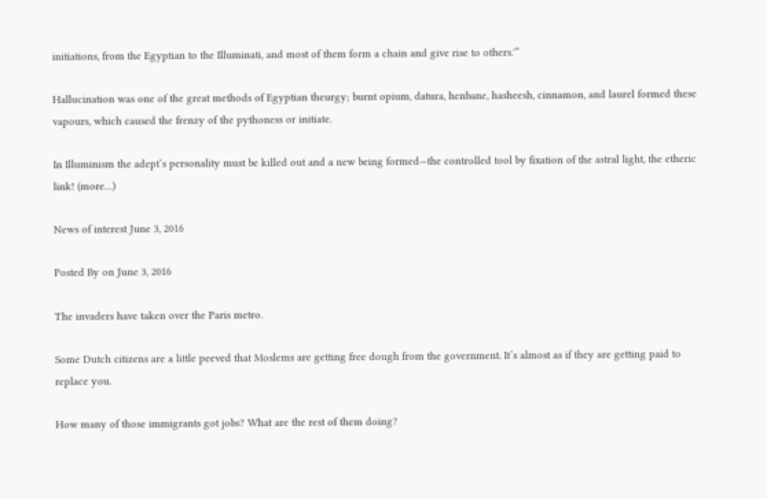initiations, from the Egyptian to the Illuminati, and most of them form a chain and give rise to others.'”

Hallucination was one of the great methods of Egyptian theurgy; burnt opium, datura, henbane, hasheesh, cinnamon, and laurel formed these vapours, which caused the frenzy of the pythoness or initiate.

In Illuminism the adept’s personality must be killed out and a new being formed—the controlled tool by fixation of the astral light, the etheric link! (more…)

News of interest June 3, 2016

Posted By on June 3, 2016

The invaders have taken over the Paris metro.

Some Dutch citizens are a little peeved that Moslems are getting free dough from the government. It’s almost as if they are getting paid to replace you.

How many of those immigrants got jobs? What are the rest of them doing?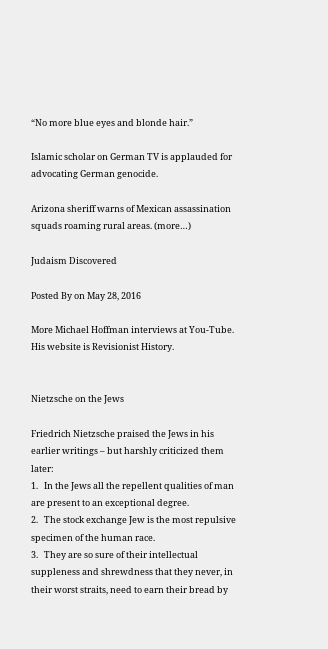“No more blue eyes and blonde hair.”

Islamic scholar on German TV is applauded for advocating German genocide.

Arizona sheriff warns of Mexican assassination squads roaming rural areas. (more…)

Judaism Discovered

Posted By on May 28, 2016

More Michael Hoffman interviews at You-Tube. His website is Revisionist History.


Nietzsche on the Jews

Friedrich Nietzsche praised the Jews in his earlier writings – but harshly criticized them later:
1.   In the Jews all the repellent qualities of man are present to an exceptional degree.
2.   The stock exchange Jew is the most repulsive specimen of the human race.
3.   They are so sure of their intellectual suppleness and shrewdness that they never, in their worst straits, need to earn their bread by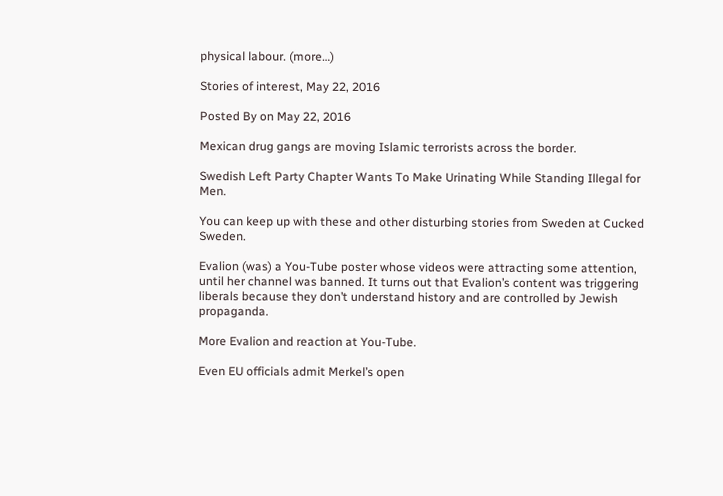physical labour. (more…)

Stories of interest, May 22, 2016

Posted By on May 22, 2016

Mexican drug gangs are moving Islamic terrorists across the border.

Swedish Left Party Chapter Wants To Make Urinating While Standing Illegal for Men.

You can keep up with these and other disturbing stories from Sweden at Cucked Sweden.

Evalion (was) a You-Tube poster whose videos were attracting some attention, until her channel was banned. It turns out that Evalion’s content was triggering liberals because they don’t understand history and are controlled by Jewish propaganda.

More Evalion and reaction at You-Tube.

Even EU officials admit Merkel’s open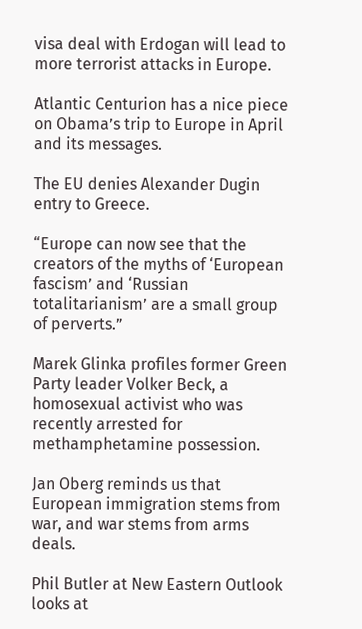visa deal with Erdogan will lead to more terrorist attacks in Europe.

Atlantic Centurion has a nice piece on Obama’s trip to Europe in April and its messages.

The EU denies Alexander Dugin entry to Greece.

“Europe can now see that the creators of the myths of ‘European fascism’ and ‘Russian totalitarianism’ are a small group of perverts.”

Marek Glinka profiles former Green Party leader Volker Beck, a homosexual activist who was recently arrested for methamphetamine possession.

Jan Oberg reminds us that European immigration stems from war, and war stems from arms deals.

Phil Butler at New Eastern Outlook looks at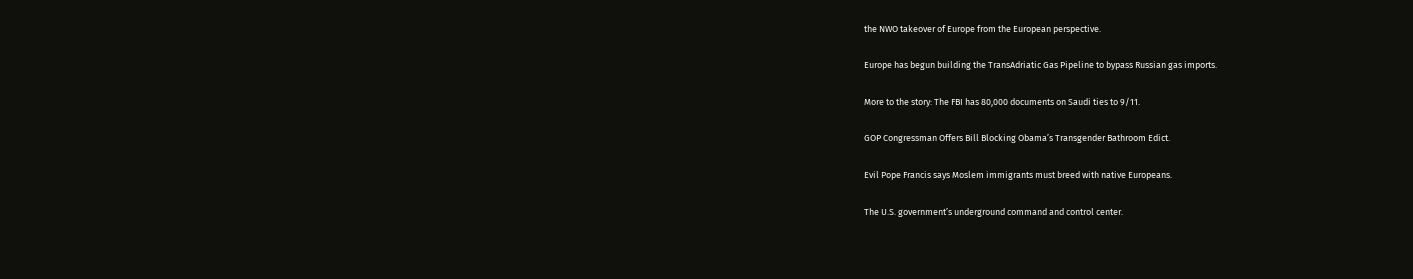the NWO takeover of Europe from the European perspective.

Europe has begun building the TransAdriatic Gas Pipeline to bypass Russian gas imports.

More to the story: The FBI has 80,000 documents on Saudi ties to 9/11.

GOP Congressman Offers Bill Blocking Obama’s Transgender Bathroom Edict.

Evil Pope Francis says Moslem immigrants must breed with native Europeans.

The U.S. government’s underground command and control center.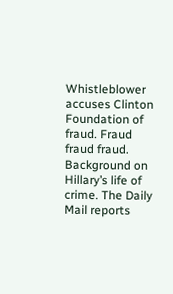Whistleblower accuses Clinton Foundation of fraud. Fraud fraud fraud. Background on Hillary’s life of crime. The Daily Mail reports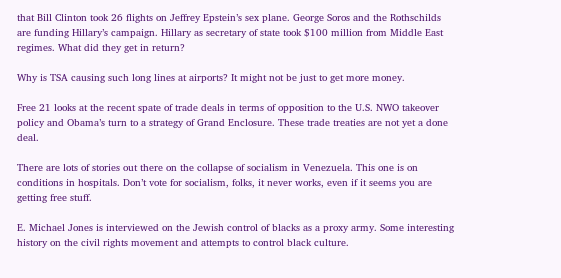that Bill Clinton took 26 flights on Jeffrey Epstein’s sex plane. George Soros and the Rothschilds are funding Hillary’s campaign. Hillary as secretary of state took $100 million from Middle East regimes. What did they get in return?

Why is TSA causing such long lines at airports? It might not be just to get more money.

Free 21 looks at the recent spate of trade deals in terms of opposition to the U.S. NWO takeover policy and Obama’s turn to a strategy of Grand Enclosure. These trade treaties are not yet a done deal.

There are lots of stories out there on the collapse of socialism in Venezuela. This one is on conditions in hospitals. Don’t vote for socialism, folks, it never works, even if it seems you are getting free stuff.

E. Michael Jones is interviewed on the Jewish control of blacks as a proxy army. Some interesting history on the civil rights movement and attempts to control black culture.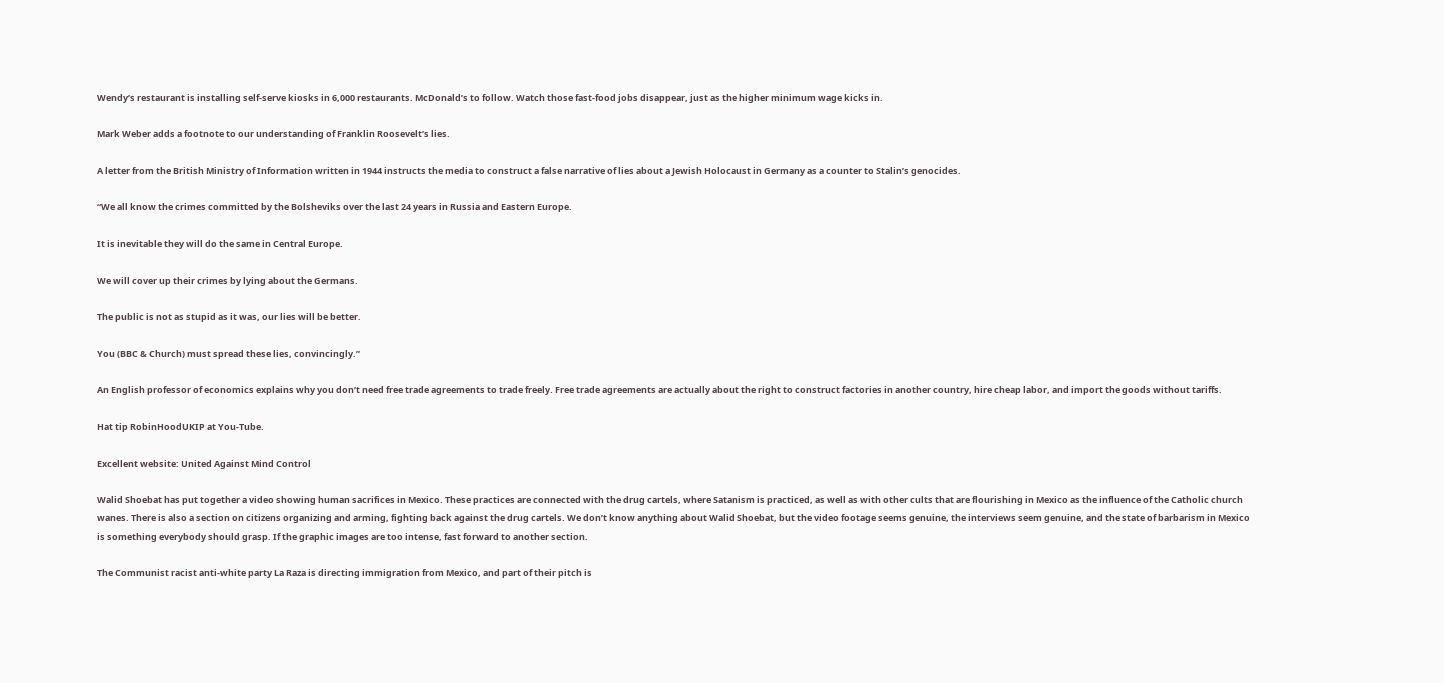Wendy’s restaurant is installing self-serve kiosks in 6,000 restaurants. McDonald’s to follow. Watch those fast-food jobs disappear, just as the higher minimum wage kicks in.

Mark Weber adds a footnote to our understanding of Franklin Roosevelt’s lies.

A letter from the British Ministry of Information written in 1944 instructs the media to construct a false narrative of lies about a Jewish Holocaust in Germany as a counter to Stalin’s genocides.

“We all know the crimes committed by the Bolsheviks over the last 24 years in Russia and Eastern Europe.

It is inevitable they will do the same in Central Europe.

We will cover up their crimes by lying about the Germans.

The public is not as stupid as it was, our lies will be better.

You (BBC & Church) must spread these lies, convincingly.”

An English professor of economics explains why you don’t need free trade agreements to trade freely. Free trade agreements are actually about the right to construct factories in another country, hire cheap labor, and import the goods without tariffs.

Hat tip RobinHoodUKIP at You-Tube.

Excellent website: United Against Mind Control

Walid Shoebat has put together a video showing human sacrifices in Mexico. These practices are connected with the drug cartels, where Satanism is practiced, as well as with other cults that are flourishing in Mexico as the influence of the Catholic church wanes. There is also a section on citizens organizing and arming, fighting back against the drug cartels. We don’t know anything about Walid Shoebat, but the video footage seems genuine, the interviews seem genuine, and the state of barbarism in Mexico is something everybody should grasp. If the graphic images are too intense, fast forward to another section.

The Communist racist anti-white party La Raza is directing immigration from Mexico, and part of their pitch is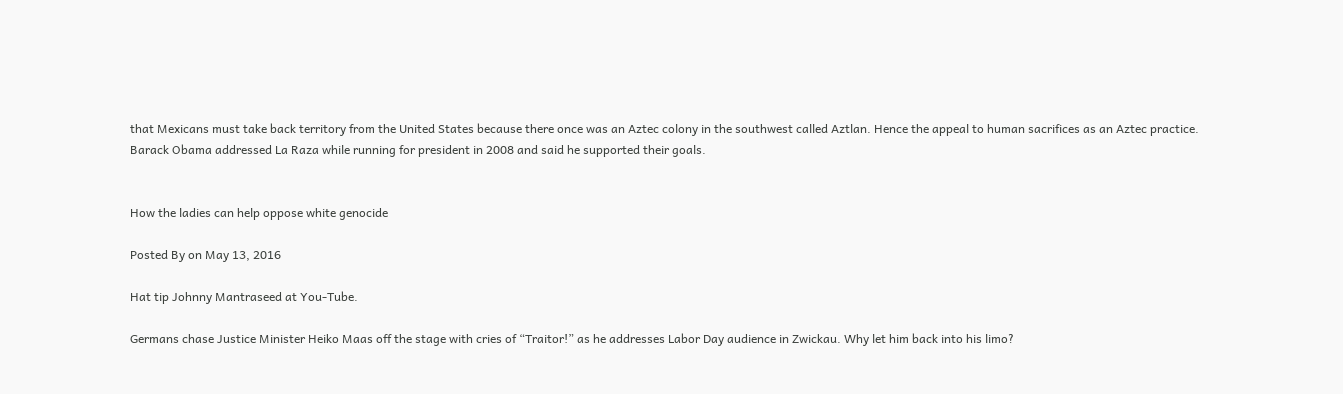that Mexicans must take back territory from the United States because there once was an Aztec colony in the southwest called Aztlan. Hence the appeal to human sacrifices as an Aztec practice. Barack Obama addressed La Raza while running for president in 2008 and said he supported their goals.


How the ladies can help oppose white genocide

Posted By on May 13, 2016

Hat tip Johnny Mantraseed at You-Tube.

Germans chase Justice Minister Heiko Maas off the stage with cries of “Traitor!” as he addresses Labor Day audience in Zwickau. Why let him back into his limo?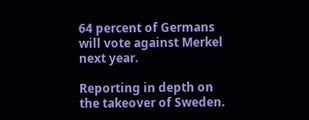64 percent of Germans will vote against Merkel next year.

Reporting in depth on the takeover of Sweden.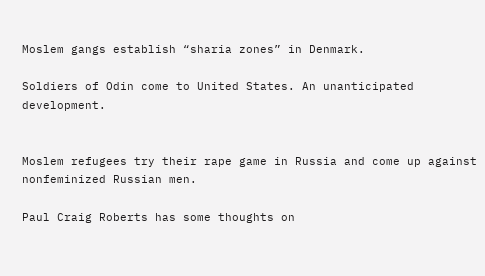Moslem gangs establish “sharia zones” in Denmark.

Soldiers of Odin come to United States. An unanticipated development.


Moslem refugees try their rape game in Russia and come up against nonfeminized Russian men.

Paul Craig Roberts has some thoughts on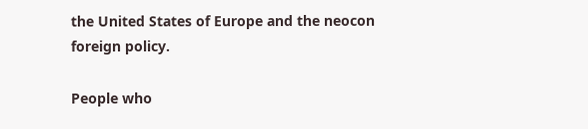the United States of Europe and the neocon foreign policy.

People who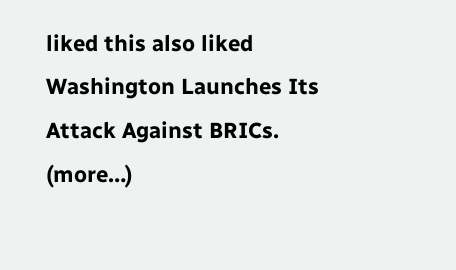liked this also liked Washington Launches Its Attack Against BRICs. (more…)